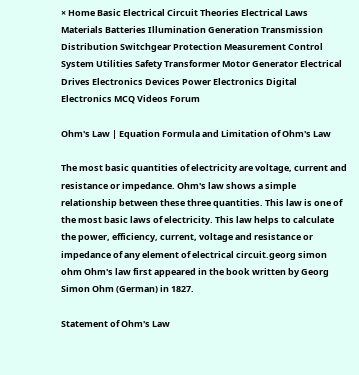× Home Basic Electrical Circuit Theories Electrical Laws Materials Batteries Illumination Generation Transmission Distribution Switchgear Protection Measurement Control System Utilities Safety Transformer Motor Generator Electrical Drives Electronics Devices Power Electronics Digital Electronics MCQ Videos Forum

Ohm's Law | Equation Formula and Limitation of Ohm's Law

The most basic quantities of electricity are voltage, current and resistance or impedance. Ohm's law shows a simple relationship between these three quantities. This law is one of the most basic laws of electricity. This law helps to calculate the power, efficiency, current, voltage and resistance or impedance of any element of electrical circuit.georg simon ohm Ohm's law first appeared in the book written by Georg Simon Ohm (German) in 1827.

Statement of Ohm's Law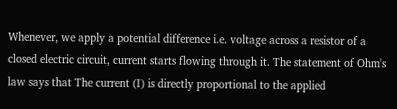Whenever, we apply a potential difference i.e. voltage across a resistor of a closed electric circuit, current starts flowing through it. The statement of Ohm's law says that The current (I) is directly proportional to the applied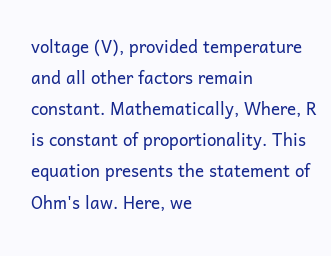voltage (V), provided temperature and all other factors remain constant. Mathematically, Where, R is constant of proportionality. This equation presents the statement of Ohm's law. Here, we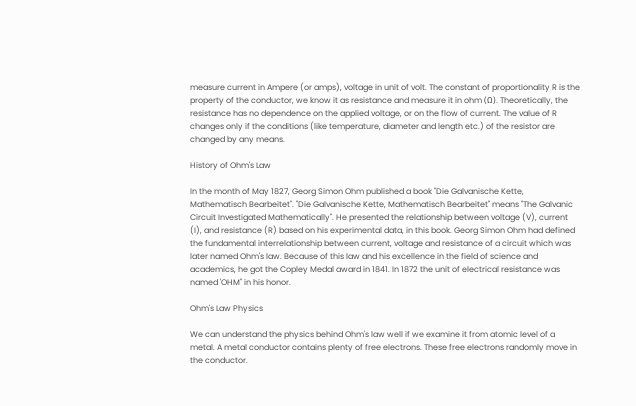measure current in Ampere (or amps), voltage in unit of volt. The constant of proportionality R is the property of the conductor, we know it as resistance and measure it in ohm (Ω). Theoretically, the resistance has no dependence on the applied voltage, or on the flow of current. The value of R changes only if the conditions (like temperature, diameter and length etc.) of the resistor are changed by any means.

History of Ohm's Law

In the month of May 1827, Georg Simon Ohm published a book "Die Galvanische Kette, Mathematisch Bearbeitet". "Die Galvanische Kette, Mathematisch Bearbeitet" means "The Galvanic Circuit Investigated Mathematically". He presented the relationship between voltage (V), current (I), and resistance (R) based on his experimental data, in this book. Georg Simon Ohm had defined the fundamental interrelationship between current, voltage and resistance of a circuit which was later named Ohm's law. Because of this law and his excellence in the field of science and academics, he got the Copley Medal award in 1841. In 1872 the unit of electrical resistance was named 'OHM" in his honor.

Ohm's Law Physics

We can understand the physics behind Ohm's law well if we examine it from atomic level of a metal. A metal conductor contains plenty of free electrons. These free electrons randomly move in the conductor.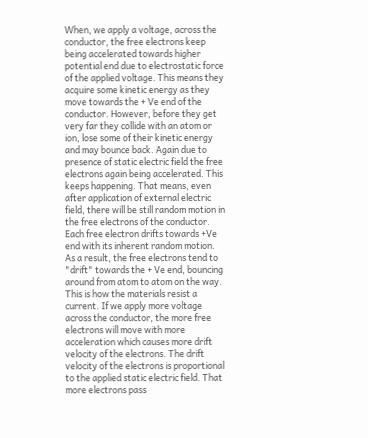When, we apply a voltage, across the conductor, the free electrons keep being accelerated towards higher potential end due to electrostatic force of the applied voltage. This means they acquire some kinetic energy as they move towards the + Ve end of the conductor. However, before they get very far they collide with an atom or ion, lose some of their kinetic energy and may bounce back. Again due to presence of static electric field the free electrons again being accelerated. This keeps happening. That means, even after application of external electric field, there will be still random motion in the free electrons of the conductor. Each free electron drifts towards +Ve end with its inherent random motion. As a result, the free electrons tend to "drift" towards the + Ve end, bouncing around from atom to atom on the way. This is how the materials resist a current. If we apply more voltage across the conductor, the more free electrons will move with more acceleration which causes more drift velocity of the electrons. The drift velocity of the electrons is proportional to the applied static electric field. That more electrons pass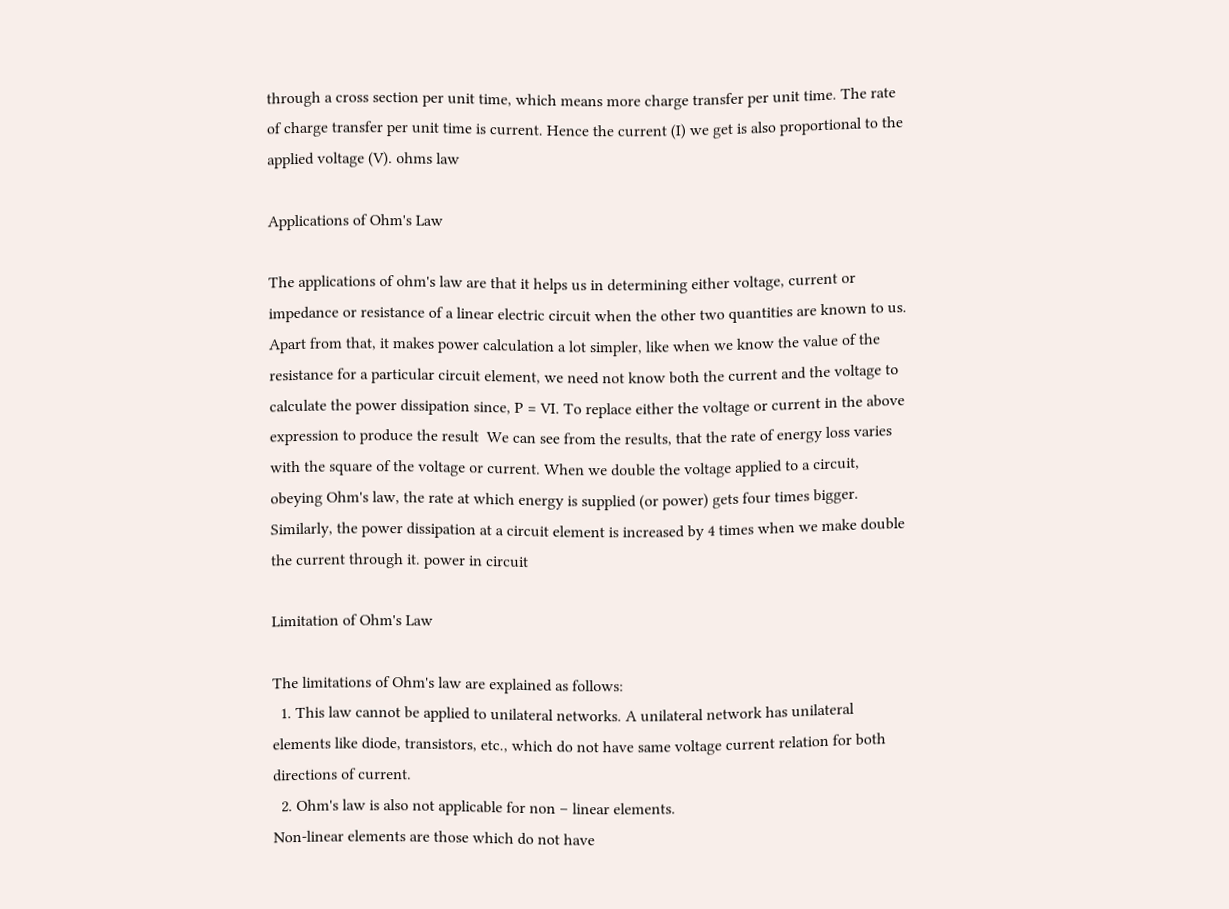through a cross section per unit time, which means more charge transfer per unit time. The rate of charge transfer per unit time is current. Hence the current (I) we get is also proportional to the applied voltage (V). ohms law

Applications of Ohm's Law

The applications of ohm's law are that it helps us in determining either voltage, current or impedance or resistance of a linear electric circuit when the other two quantities are known to us. Apart from that, it makes power calculation a lot simpler, like when we know the value of the resistance for a particular circuit element, we need not know both the current and the voltage to calculate the power dissipation since, P = VI. To replace either the voltage or current in the above expression to produce the result  We can see from the results, that the rate of energy loss varies with the square of the voltage or current. When we double the voltage applied to a circuit, obeying Ohm's law, the rate at which energy is supplied (or power) gets four times bigger. Similarly, the power dissipation at a circuit element is increased by 4 times when we make double the current through it. power in circuit

Limitation of Ohm's Law

The limitations of Ohm's law are explained as follows:
  1. This law cannot be applied to unilateral networks. A unilateral network has unilateral elements like diode, transistors, etc., which do not have same voltage current relation for both directions of current.
  2. Ohm's law is also not applicable for non – linear elements.
Non-linear elements are those which do not have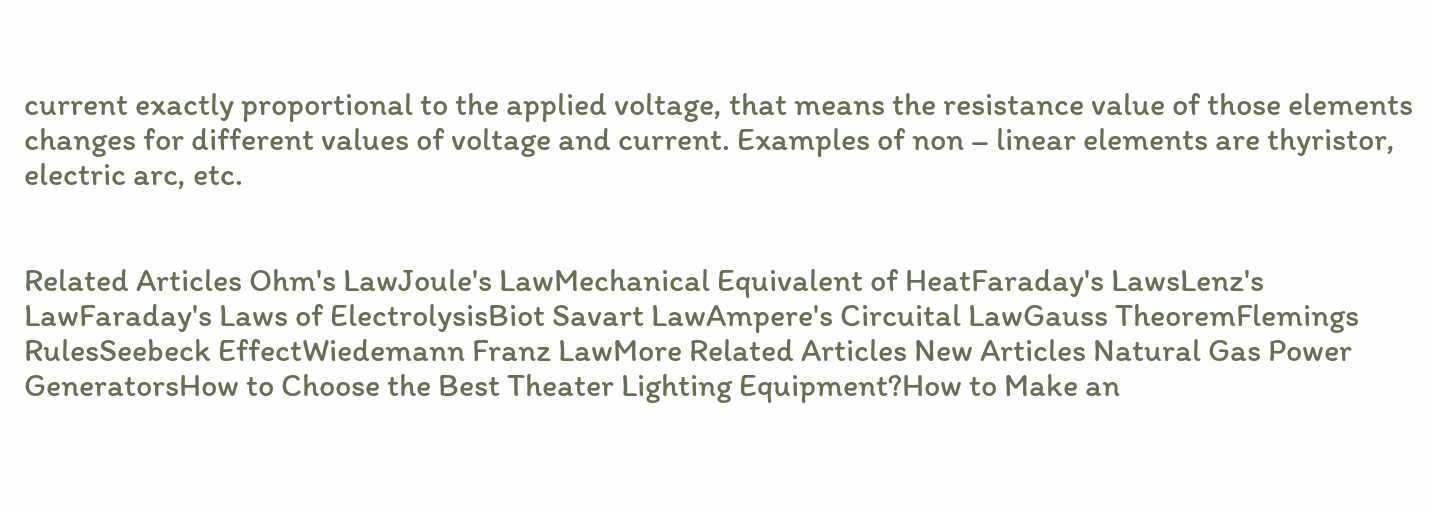current exactly proportional to the applied voltage, that means the resistance value of those elements changes for different values of voltage and current. Examples of non – linear elements are thyristor, electric arc, etc.


Related Articles Ohm's LawJoule's LawMechanical Equivalent of HeatFaraday's LawsLenz's LawFaraday's Laws of ElectrolysisBiot Savart LawAmpere's Circuital LawGauss TheoremFlemings RulesSeebeck EffectWiedemann Franz LawMore Related Articles New Articles Natural Gas Power GeneratorsHow to Choose the Best Theater Lighting Equipment?How to Make an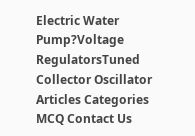Electric Water Pump?Voltage RegulatorsTuned Collector Oscillator Articles Categories MCQ Contact Us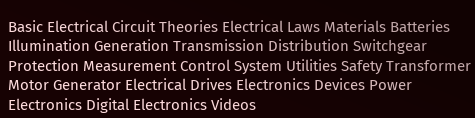Basic Electrical Circuit Theories Electrical Laws Materials Batteries Illumination Generation Transmission Distribution Switchgear Protection Measurement Control System Utilities Safety Transformer Motor Generator Electrical Drives Electronics Devices Power Electronics Digital Electronics Videos